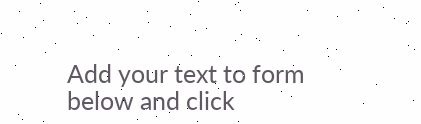Add your text to form below and click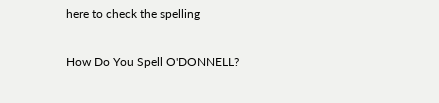here to check the spelling

How Do You Spell O'DONNELL?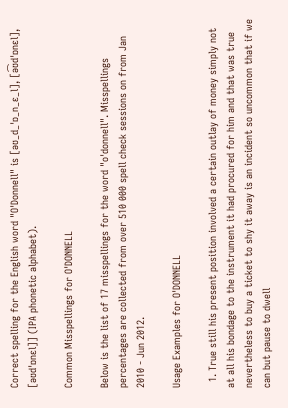Correct spelling for the English word "O'Donnell" is [əʊ_d_ˈɒ_n_ɛ_l], [ə͡ʊdˈɒnɛl], [əʊdˈɒnɛl]] (IPA phonetic alphabet).

Common Misspellings for O'DONNELL

Below is the list of 17 misspellings for the word "o'donnell". Misspellings percentages are collected from over 510 000 spell check sessions on from Jan 2010 - Jun 2012.

Usage Examples for O'DONNELL

  1. True still his present position involved a certain outlay of money simply not at all his bondage to the instrument it had procured for him and that was true nevertheless to buy a ticket to shy it away is an incident so uncommon that if we can but pause to dwell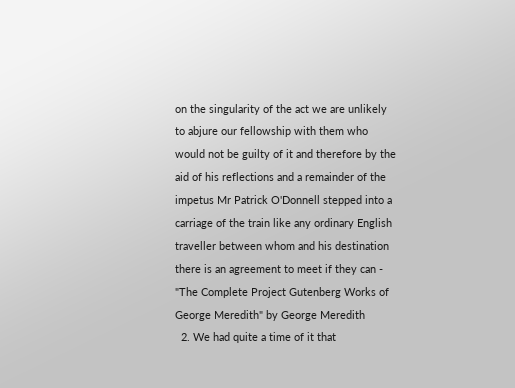on the singularity of the act we are unlikely to abjure our fellowship with them who would not be guilty of it and therefore by the aid of his reflections and a remainder of the impetus Mr Patrick O'Donnell stepped into a carriage of the train like any ordinary English traveller between whom and his destination there is an agreement to meet if they can - "The Complete Project Gutenberg Works of George Meredith" by George Meredith
  2. We had quite a time of it that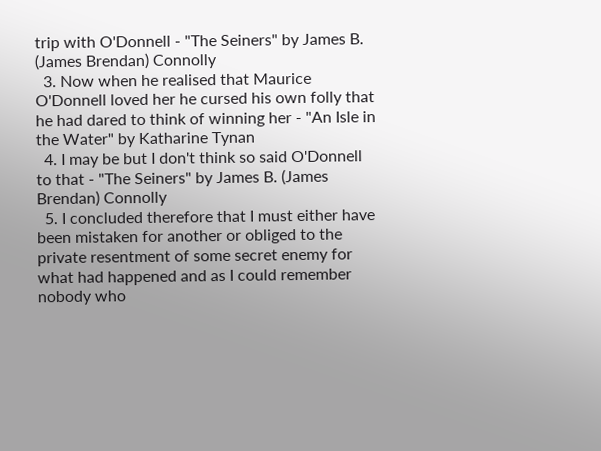trip with O'Donnell - "The Seiners" by James B. (James Brendan) Connolly
  3. Now when he realised that Maurice O'Donnell loved her he cursed his own folly that he had dared to think of winning her - "An Isle in the Water" by Katharine Tynan
  4. I may be but I don't think so said O'Donnell to that - "The Seiners" by James B. (James Brendan) Connolly
  5. I concluded therefore that I must either have been mistaken for another or obliged to the private resentment of some secret enemy for what had happened and as I could remember nobody who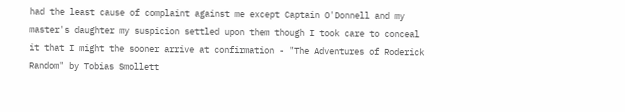had the least cause of complaint against me except Captain O'Donnell and my master's daughter my suspicion settled upon them though I took care to conceal it that I might the sooner arrive at confirmation - "The Adventures of Roderick Random" by Tobias Smollett